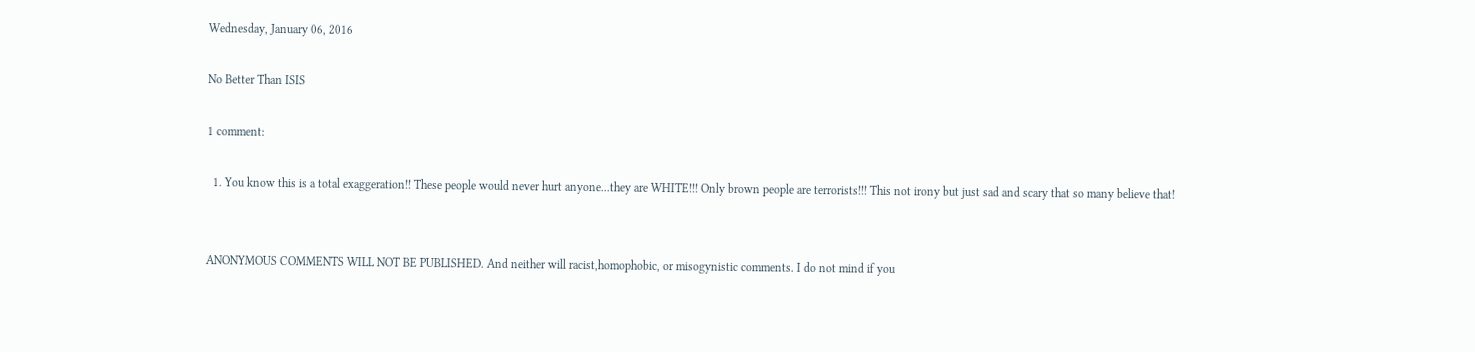Wednesday, January 06, 2016

No Better Than ISIS

1 comment:

  1. You know this is a total exaggeration!! These people would never hurt anyone...they are WHITE!!! Only brown people are terrorists!!! This not irony but just sad and scary that so many believe that!


ANONYMOUS COMMENTS WILL NOT BE PUBLISHED. And neither will racist,homophobic, or misogynistic comments. I do not mind if you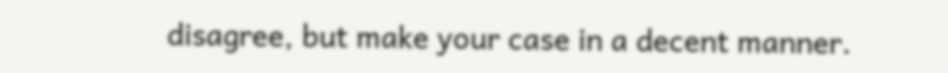disagree, but make your case in a decent manner.